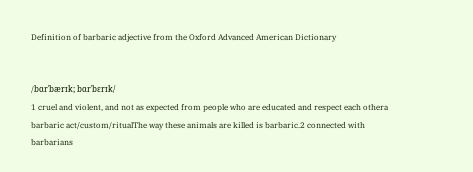Definition of barbaric adjective from the Oxford Advanced American Dictionary


/bɑrˈbærɪk; bɑrˈbɛrɪk/
1 cruel and violent, and not as expected from people who are educated and respect each othera barbaric act/custom/ritualThe way these animals are killed is barbaric.2 connected with barbarians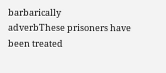barbarically
adverbThese prisoners have been treated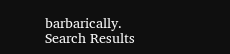barbarically.
Search Results